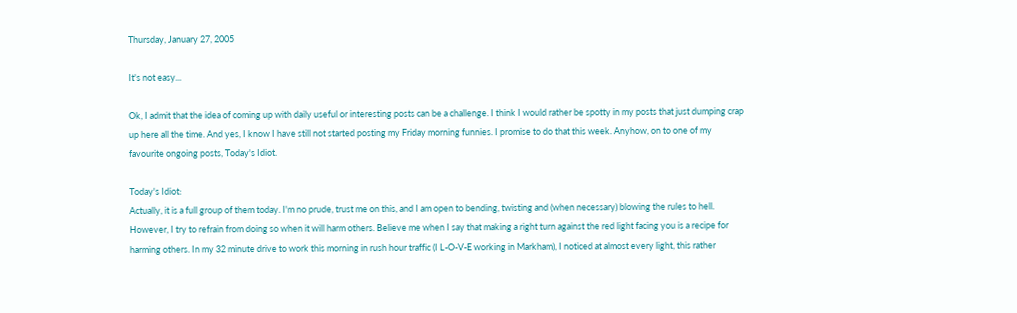Thursday, January 27, 2005

It's not easy...

Ok, I admit that the idea of coming up with daily useful or interesting posts can be a challenge. I think I would rather be spotty in my posts that just dumping crap up here all the time. And yes, I know I have still not started posting my Friday morning funnies. I promise to do that this week. Anyhow, on to one of my favourite ongoing posts, Today's Idiot.

Today's Idiot:
Actually, it is a full group of them today. I'm no prude, trust me on this, and I am open to bending, twisting and (when necessary) blowing the rules to hell. However, I try to refrain from doing so when it will harm others. Believe me when I say that making a right turn against the red light facing you is a recipe for harming others. In my 32 minute drive to work this morning in rush hour traffic (I L-O-V-E working in Markham), I noticed at almost every light, this rather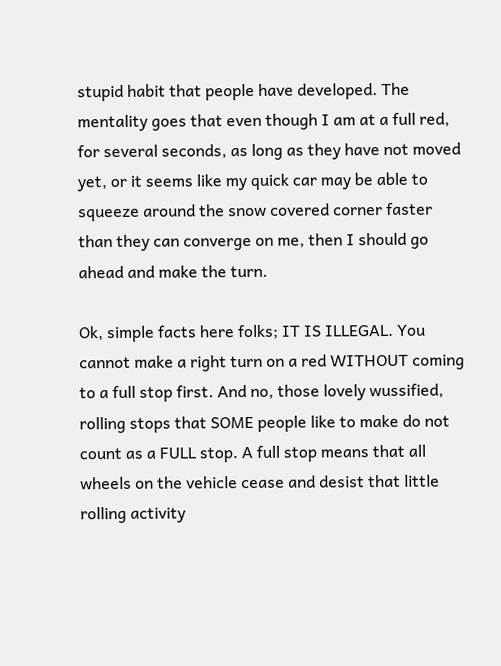stupid habit that people have developed. The mentality goes that even though I am at a full red, for several seconds, as long as they have not moved yet, or it seems like my quick car may be able to squeeze around the snow covered corner faster than they can converge on me, then I should go ahead and make the turn.

Ok, simple facts here folks; IT IS ILLEGAL. You cannot make a right turn on a red WITHOUT coming to a full stop first. And no, those lovely wussified, rolling stops that SOME people like to make do not count as a FULL stop. A full stop means that all wheels on the vehicle cease and desist that little rolling activity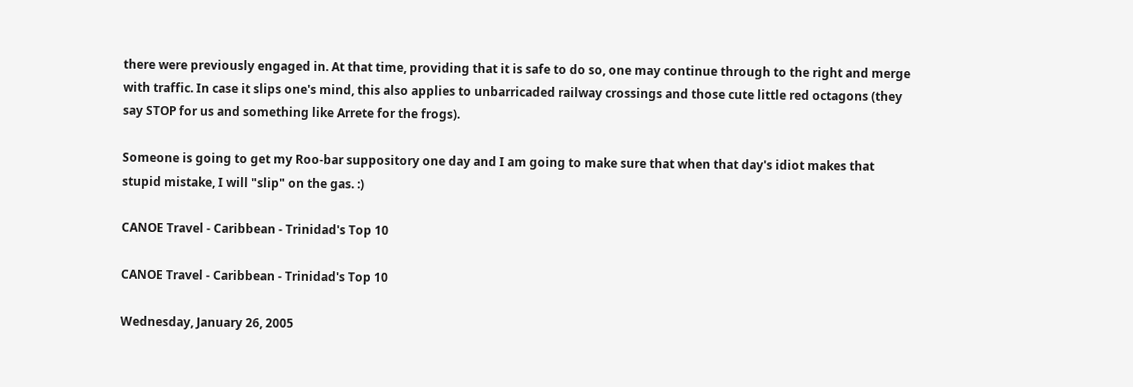there were previously engaged in. At that time, providing that it is safe to do so, one may continue through to the right and merge with traffic. In case it slips one's mind, this also applies to unbarricaded railway crossings and those cute little red octagons (they say STOP for us and something like Arrete for the frogs).

Someone is going to get my Roo-bar suppository one day and I am going to make sure that when that day's idiot makes that stupid mistake, I will "slip" on the gas. :)

CANOE Travel - Caribbean - Trinidad's Top 10

CANOE Travel - Caribbean - Trinidad's Top 10

Wednesday, January 26, 2005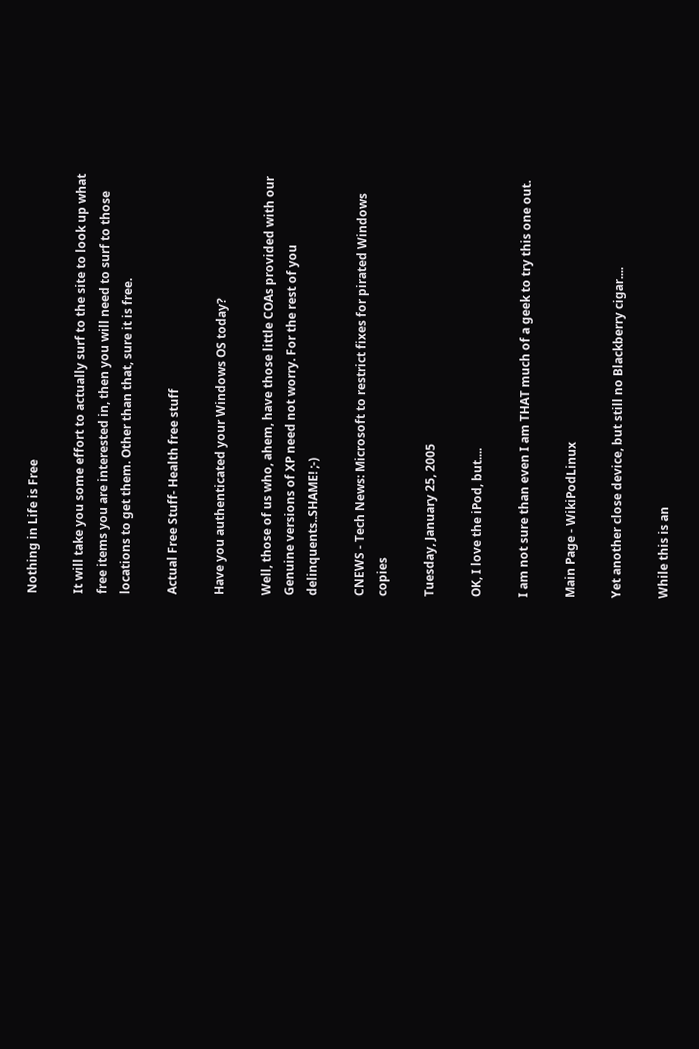Nothing in Life is Free

It will take you some effort to actually surf to the site to look up what free items you are interested in, then you will need to surf to those locations to get them. Other than that, sure it is free.

Actual Free Stuff- Health free stuff

Have you authenticated your Windows OS today?

Well, those of us who, ahem, have those little COAs provided with our Genuine versions of XP need not worry. For the rest of you delinquents..SHAME! ;-)

CNEWS - Tech News: Microsoft to restrict fixes for pirated Windows copies

Tuesday, January 25, 2005

OK, I love the iPod, but....

I am not sure than even I am THAT much of a geek to try this one out.

Main Page - WikiPodLinux

Yet another close device, but still no Blackberry cigar....

While this is an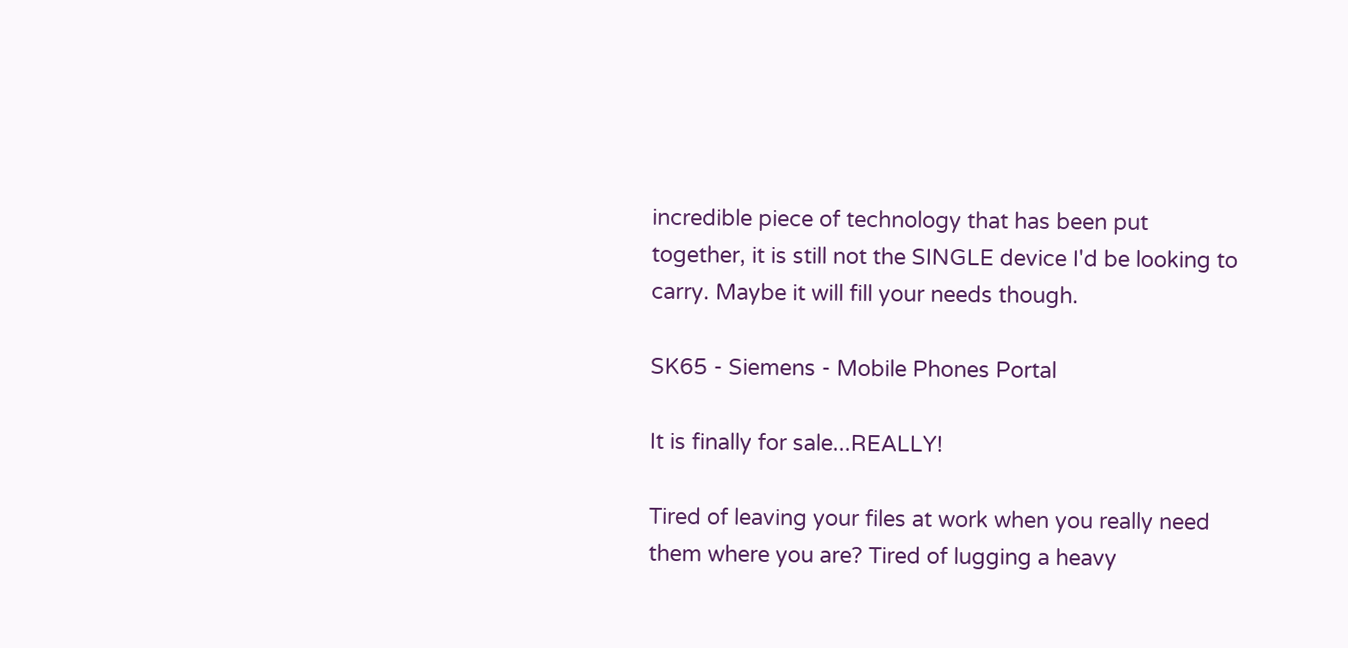incredible piece of technology that has been put together, it is still not the SINGLE device I'd be looking to carry. Maybe it will fill your needs though.

SK65 - Siemens - Mobile Phones Portal

It is finally for sale...REALLY!

Tired of leaving your files at work when you really need them where you are? Tired of lugging a heavy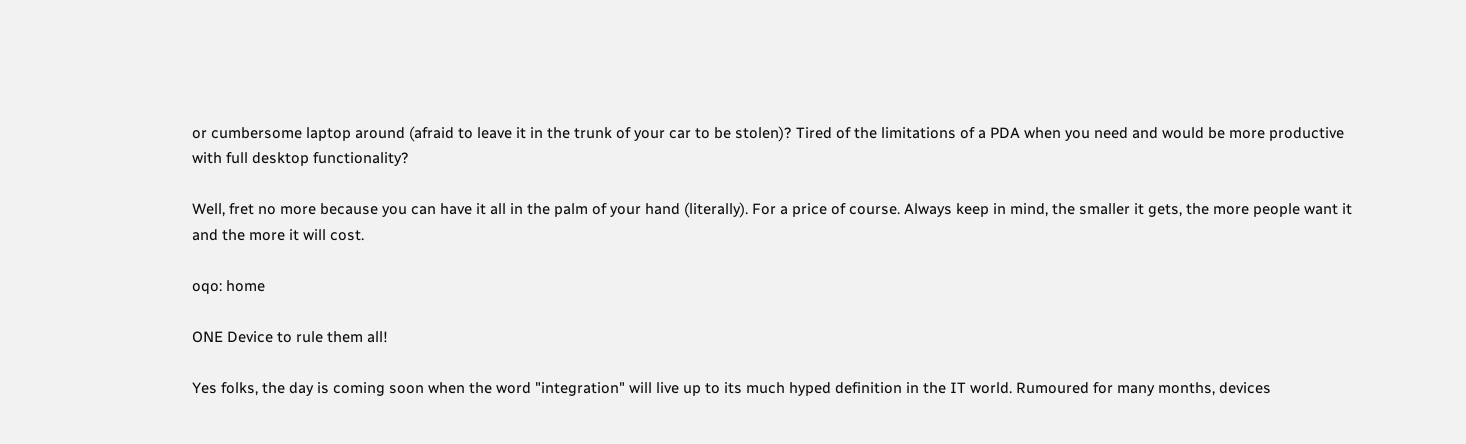or cumbersome laptop around (afraid to leave it in the trunk of your car to be stolen)? Tired of the limitations of a PDA when you need and would be more productive with full desktop functionality?

Well, fret no more because you can have it all in the palm of your hand (literally). For a price of course. Always keep in mind, the smaller it gets, the more people want it and the more it will cost.

oqo: home

ONE Device to rule them all!

Yes folks, the day is coming soon when the word "integration" will live up to its much hyped definition in the IT world. Rumoured for many months, devices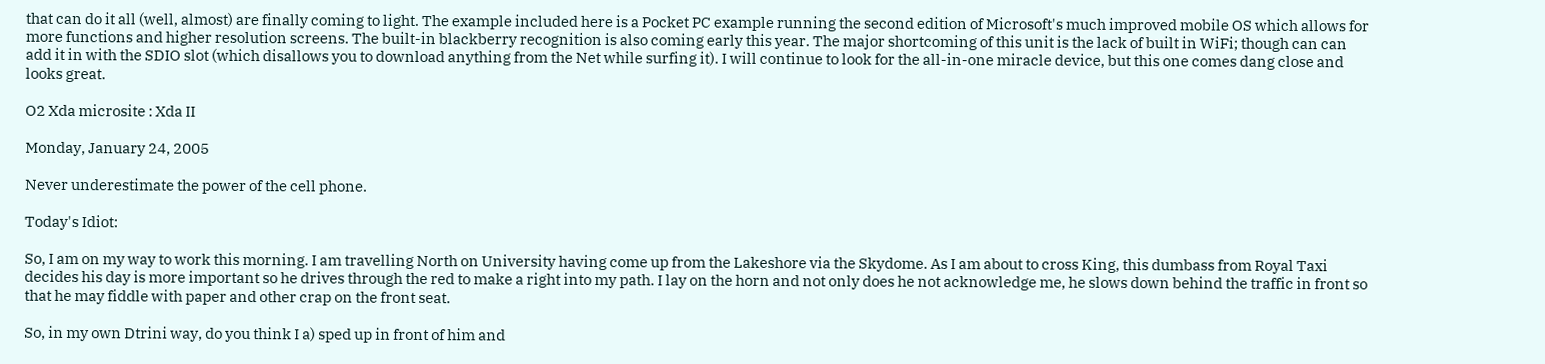that can do it all (well, almost) are finally coming to light. The example included here is a Pocket PC example running the second edition of Microsoft's much improved mobile OS which allows for more functions and higher resolution screens. The built-in blackberry recognition is also coming early this year. The major shortcoming of this unit is the lack of built in WiFi; though can can add it in with the SDIO slot (which disallows you to download anything from the Net while surfing it). I will continue to look for the all-in-one miracle device, but this one comes dang close and looks great.

O2 Xda microsite : Xda II

Monday, January 24, 2005

Never underestimate the power of the cell phone.

Today's Idiot:

So, I am on my way to work this morning. I am travelling North on University having come up from the Lakeshore via the Skydome. As I am about to cross King, this dumbass from Royal Taxi decides his day is more important so he drives through the red to make a right into my path. I lay on the horn and not only does he not acknowledge me, he slows down behind the traffic in front so that he may fiddle with paper and other crap on the front seat.

So, in my own Dtrini way, do you think I a) sped up in front of him and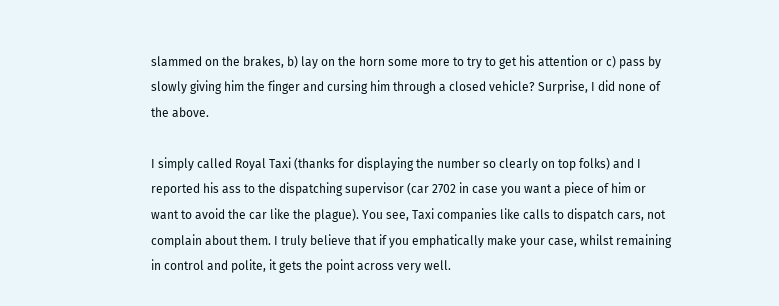slammed on the brakes, b) lay on the horn some more to try to get his attention or c) pass by slowly giving him the finger and cursing him through a closed vehicle? Surprise, I did none of the above.

I simply called Royal Taxi (thanks for displaying the number so clearly on top folks) and I reported his ass to the dispatching supervisor (car 2702 in case you want a piece of him or want to avoid the car like the plague). You see, Taxi companies like calls to dispatch cars, not complain about them. I truly believe that if you emphatically make your case, whilst remaining in control and polite, it gets the point across very well.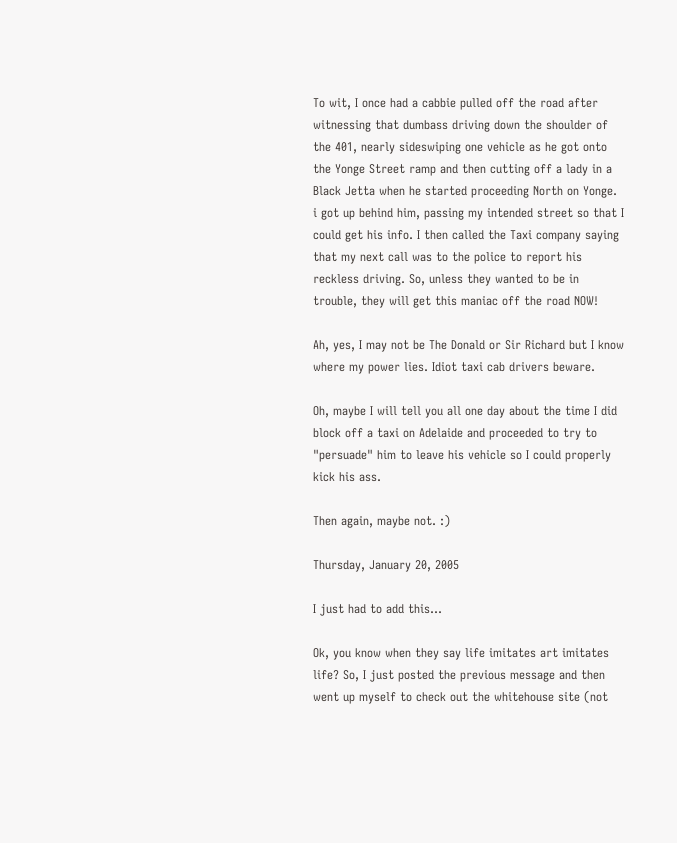To wit, I once had a cabbie pulled off the road after witnessing that dumbass driving down the shoulder of the 401, nearly sideswiping one vehicle as he got onto the Yonge Street ramp and then cutting off a lady in a Black Jetta when he started proceeding North on Yonge. i got up behind him, passing my intended street so that I could get his info. I then called the Taxi company saying that my next call was to the police to report his reckless driving. So, unless they wanted to be in trouble, they will get this maniac off the road NOW!

Ah, yes, I may not be The Donald or Sir Richard but I know where my power lies. Idiot taxi cab drivers beware.

Oh, maybe I will tell you all one day about the time I did block off a taxi on Adelaide and proceeded to try to "persuade" him to leave his vehicle so I could properly kick his ass.

Then again, maybe not. :)

Thursday, January 20, 2005

I just had to add this...

Ok, you know when they say life imitates art imitates life? So, I just posted the previous message and then went up myself to check out the whitehouse site (not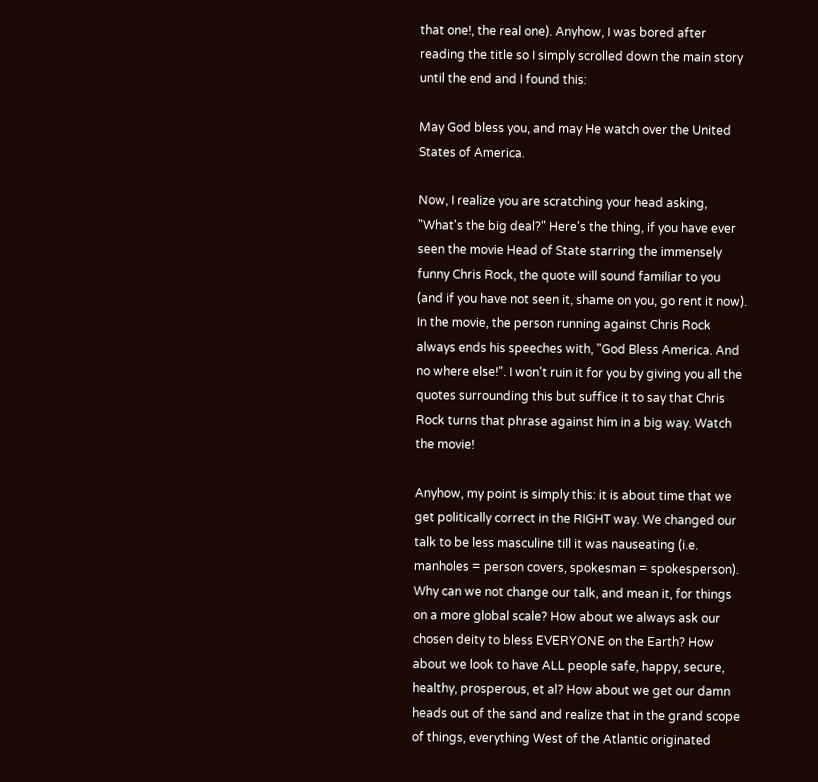that one!, the real one). Anyhow, I was bored after reading the title so I simply scrolled down the main story until the end and I found this:

May God bless you, and may He watch over the United States of America.

Now, I realize you are scratching your head asking, "What's the big deal?" Here's the thing, if you have ever seen the movie Head of State starring the immensely funny Chris Rock, the quote will sound familiar to you (and if you have not seen it, shame on you, go rent it now). In the movie, the person running against Chris Rock always ends his speeches with, "God Bless America. And no where else!". I won't ruin it for you by giving you all the quotes surrounding this but suffice it to say that Chris Rock turns that phrase against him in a big way. Watch the movie!

Anyhow, my point is simply this: it is about time that we get politically correct in the RIGHT way. We changed our talk to be less masculine till it was nauseating (i.e. manholes = person covers, spokesman = spokesperson). Why can we not change our talk, and mean it, for things on a more global scale? How about we always ask our chosen deity to bless EVERYONE on the Earth? How about we look to have ALL people safe, happy, secure, healthy, prosperous, et al? How about we get our damn heads out of the sand and realize that in the grand scope of things, everything West of the Atlantic originated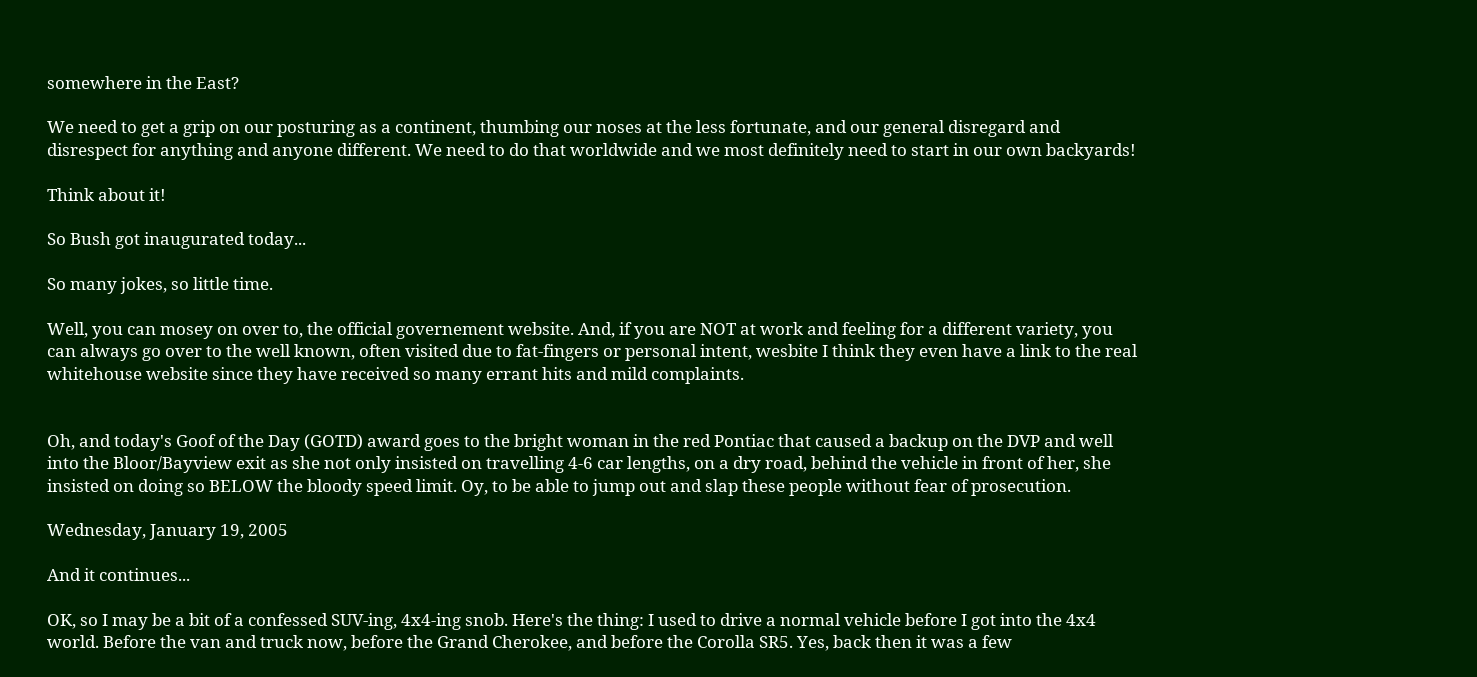somewhere in the East?

We need to get a grip on our posturing as a continent, thumbing our noses at the less fortunate, and our general disregard and disrespect for anything and anyone different. We need to do that worldwide and we most definitely need to start in our own backyards!

Think about it!

So Bush got inaugurated today...

So many jokes, so little time.

Well, you can mosey on over to, the official governement website. And, if you are NOT at work and feeling for a different variety, you can always go over to the well known, often visited due to fat-fingers or personal intent, wesbite I think they even have a link to the real whitehouse website since they have received so many errant hits and mild complaints.


Oh, and today's Goof of the Day (GOTD) award goes to the bright woman in the red Pontiac that caused a backup on the DVP and well into the Bloor/Bayview exit as she not only insisted on travelling 4-6 car lengths, on a dry road, behind the vehicle in front of her, she insisted on doing so BELOW the bloody speed limit. Oy, to be able to jump out and slap these people without fear of prosecution.

Wednesday, January 19, 2005

And it continues...

OK, so I may be a bit of a confessed SUV-ing, 4x4-ing snob. Here's the thing: I used to drive a normal vehicle before I got into the 4x4 world. Before the van and truck now, before the Grand Cherokee, and before the Corolla SR5. Yes, back then it was a few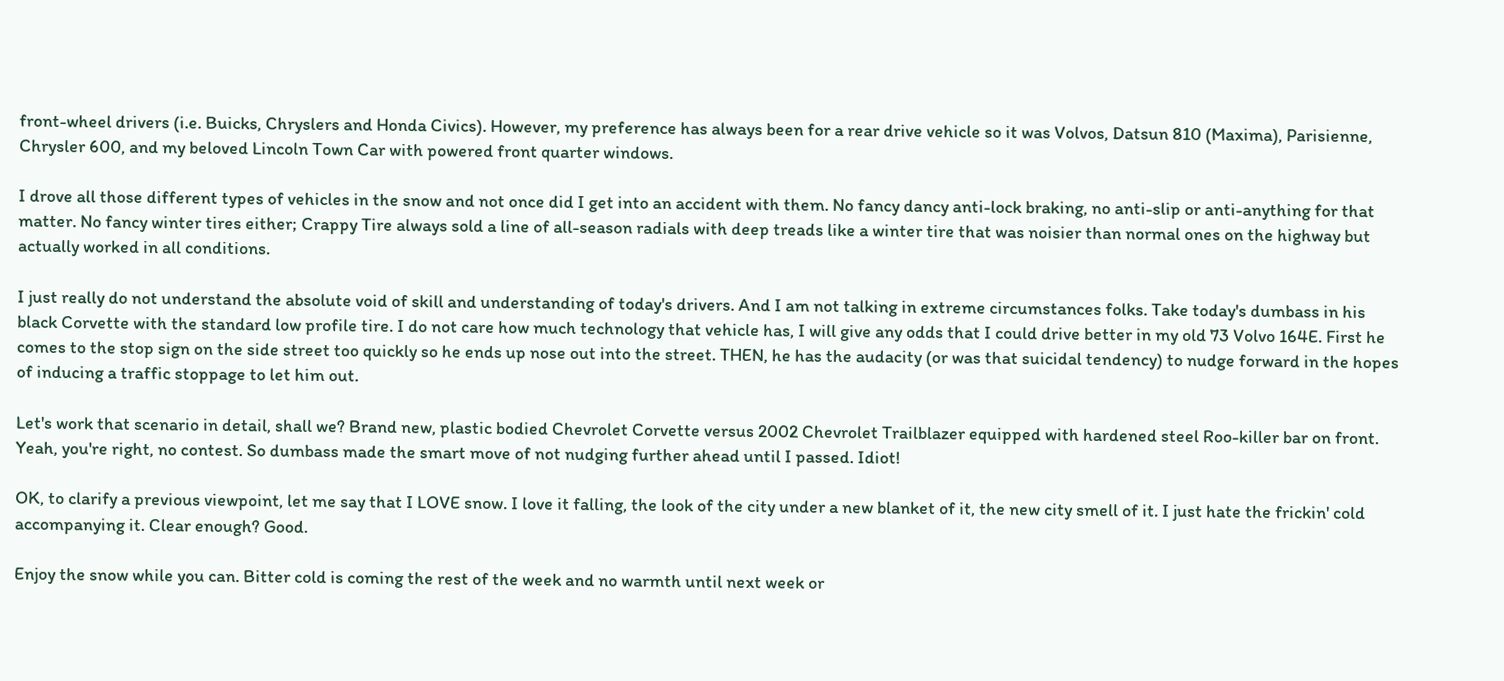front-wheel drivers (i.e. Buicks, Chryslers and Honda Civics). However, my preference has always been for a rear drive vehicle so it was Volvos, Datsun 810 (Maxima), Parisienne, Chrysler 600, and my beloved Lincoln Town Car with powered front quarter windows.

I drove all those different types of vehicles in the snow and not once did I get into an accident with them. No fancy dancy anti-lock braking, no anti-slip or anti-anything for that matter. No fancy winter tires either; Crappy Tire always sold a line of all-season radials with deep treads like a winter tire that was noisier than normal ones on the highway but actually worked in all conditions.

I just really do not understand the absolute void of skill and understanding of today's drivers. And I am not talking in extreme circumstances folks. Take today's dumbass in his black Corvette with the standard low profile tire. I do not care how much technology that vehicle has, I will give any odds that I could drive better in my old 73 Volvo 164E. First he comes to the stop sign on the side street too quickly so he ends up nose out into the street. THEN, he has the audacity (or was that suicidal tendency) to nudge forward in the hopes of inducing a traffic stoppage to let him out.

Let's work that scenario in detail, shall we? Brand new, plastic bodied Chevrolet Corvette versus 2002 Chevrolet Trailblazer equipped with hardened steel Roo-killer bar on front. Yeah, you're right, no contest. So dumbass made the smart move of not nudging further ahead until I passed. Idiot!

OK, to clarify a previous viewpoint, let me say that I LOVE snow. I love it falling, the look of the city under a new blanket of it, the new city smell of it. I just hate the frickin' cold accompanying it. Clear enough? Good.

Enjoy the snow while you can. Bitter cold is coming the rest of the week and no warmth until next week or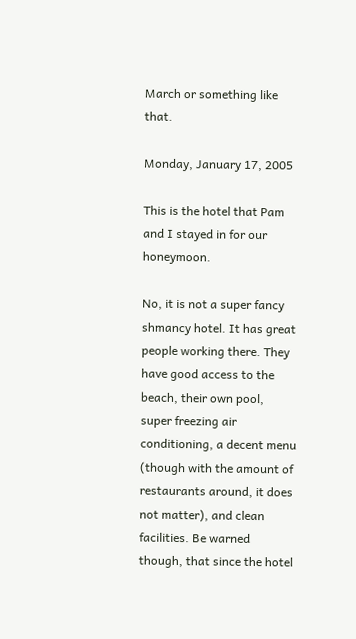March or something like that.

Monday, January 17, 2005

This is the hotel that Pam and I stayed in for our honeymoon.

No, it is not a super fancy shmancy hotel. It has great people working there. They have good access to the beach, their own pool, super freezing air conditioning, a decent menu (though with the amount of restaurants around, it does not matter), and clean facilities. Be warned though, that since the hotel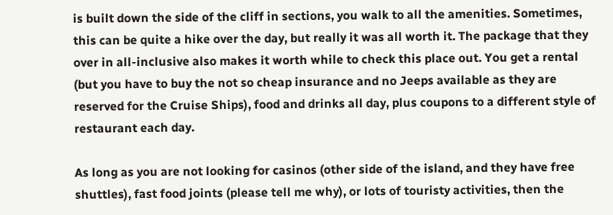is built down the side of the cliff in sections, you walk to all the amenities. Sometimes, this can be quite a hike over the day, but really it was all worth it. The package that they over in all-inclusive also makes it worth while to check this place out. You get a rental (but you have to buy the not so cheap insurance and no Jeeps available as they are reserved for the Cruise Ships), food and drinks all day, plus coupons to a different style of restaurant each day.

As long as you are not looking for casinos (other side of the island, and they have free shuttles), fast food joints (please tell me why), or lots of touristy activities, then the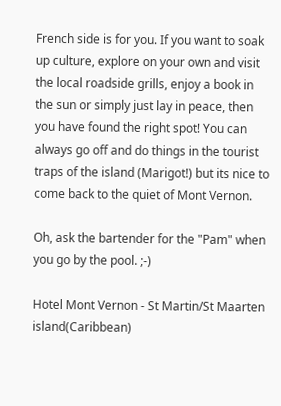French side is for you. If you want to soak up culture, explore on your own and visit the local roadside grills, enjoy a book in the sun or simply just lay in peace, then you have found the right spot! You can always go off and do things in the tourist traps of the island (Marigot!) but its nice to come back to the quiet of Mont Vernon.

Oh, ask the bartender for the "Pam" when you go by the pool. ;-)

Hotel Mont Vernon - St Martin/St Maarten island(Caribbean)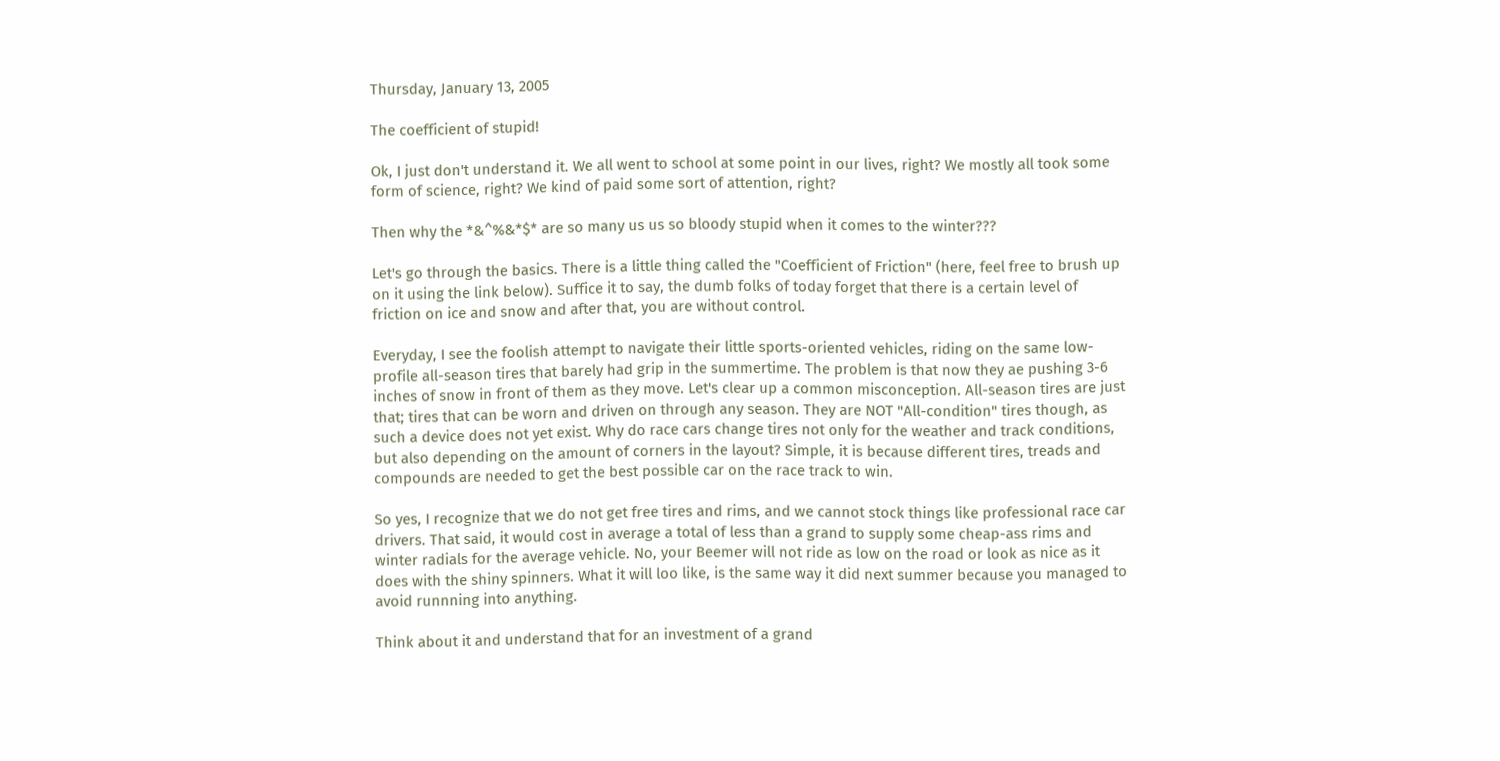Thursday, January 13, 2005

The coefficient of stupid!

Ok, I just don't understand it. We all went to school at some point in our lives, right? We mostly all took some form of science, right? We kind of paid some sort of attention, right?

Then why the *&^%&*$* are so many us us so bloody stupid when it comes to the winter???

Let's go through the basics. There is a little thing called the "Coefficient of Friction" (here, feel free to brush up on it using the link below). Suffice it to say, the dumb folks of today forget that there is a certain level of friction on ice and snow and after that, you are without control.

Everyday, I see the foolish attempt to navigate their little sports-oriented vehicles, riding on the same low-profile all-season tires that barely had grip in the summertime. The problem is that now they ae pushing 3-6 inches of snow in front of them as they move. Let's clear up a common misconception. All-season tires are just that; tires that can be worn and driven on through any season. They are NOT "All-condition" tires though, as such a device does not yet exist. Why do race cars change tires not only for the weather and track conditions, but also depending on the amount of corners in the layout? Simple, it is because different tires, treads and compounds are needed to get the best possible car on the race track to win.

So yes, I recognize that we do not get free tires and rims, and we cannot stock things like professional race car drivers. That said, it would cost in average a total of less than a grand to supply some cheap-ass rims and winter radials for the average vehicle. No, your Beemer will not ride as low on the road or look as nice as it does with the shiny spinners. What it will loo like, is the same way it did next summer because you managed to avoid runnning into anything.

Think about it and understand that for an investment of a grand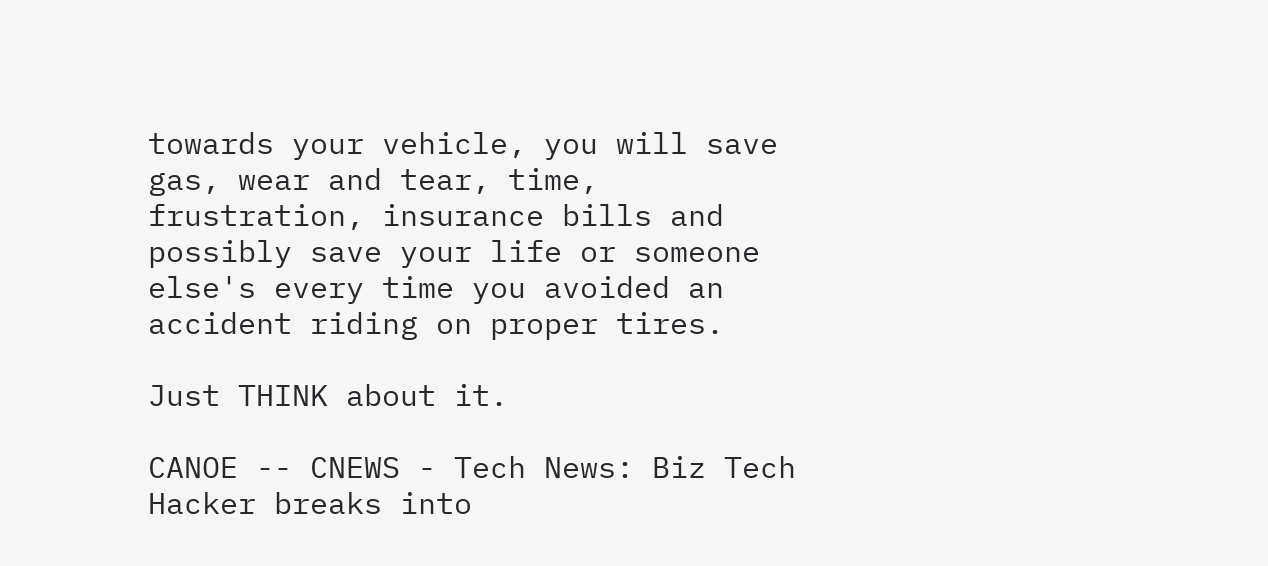towards your vehicle, you will save gas, wear and tear, time, frustration, insurance bills and possibly save your life or someone else's every time you avoided an accident riding on proper tires.

Just THINK about it.

CANOE -- CNEWS - Tech News: Biz Tech Hacker breaks into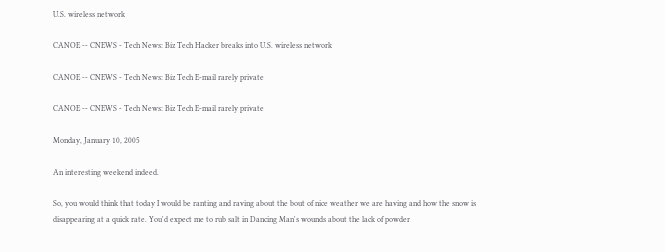U.S. wireless network

CANOE -- CNEWS - Tech News: Biz Tech Hacker breaks into U.S. wireless network

CANOE -- CNEWS - Tech News: Biz Tech E-mail rarely private

CANOE -- CNEWS - Tech News: Biz Tech E-mail rarely private

Monday, January 10, 2005

An interesting weekend indeed.

So, you would think that today I would be ranting and raving about the bout of nice weather we are having and how the snow is disappearing at a quick rate. You'd expect me to rub salt in Dancing Man's wounds about the lack of powder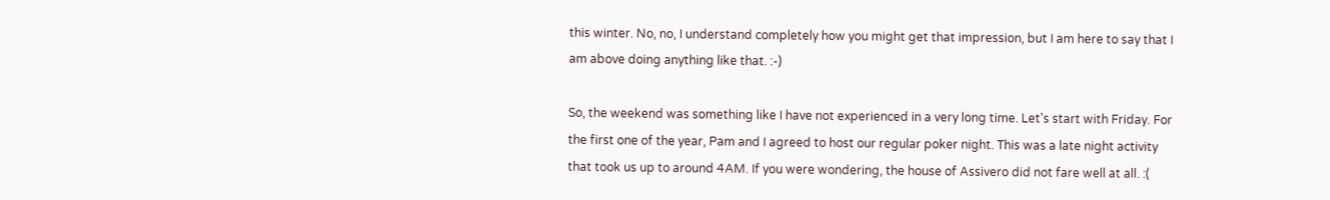this winter. No, no, I understand completely how you might get that impression, but I am here to say that I am above doing anything like that. :-)

So, the weekend was something like I have not experienced in a very long time. Let's start with Friday. For the first one of the year, Pam and I agreed to host our regular poker night. This was a late night activity that took us up to around 4AM. If you were wondering, the house of Assivero did not fare well at all. :(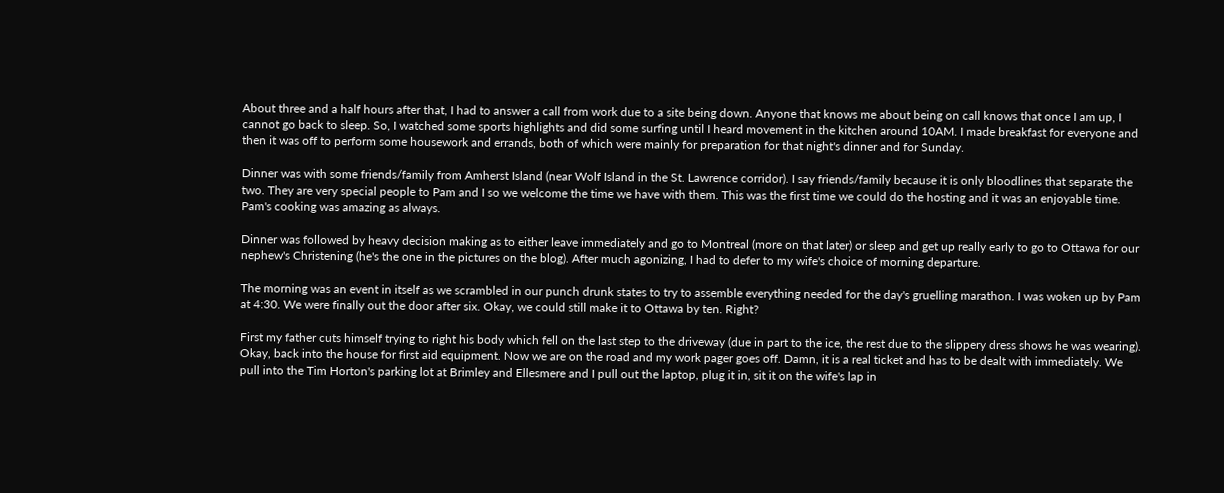About three and a half hours after that, I had to answer a call from work due to a site being down. Anyone that knows me about being on call knows that once I am up, I cannot go back to sleep. So, I watched some sports highlights and did some surfing until I heard movement in the kitchen around 10AM. I made breakfast for everyone and then it was off to perform some housework and errands, both of which were mainly for preparation for that night's dinner and for Sunday.

Dinner was with some friends/family from Amherst Island (near Wolf Island in the St. Lawrence corridor). I say friends/family because it is only bloodlines that separate the two. They are very special people to Pam and I so we welcome the time we have with them. This was the first time we could do the hosting and it was an enjoyable time. Pam's cooking was amazing as always.

Dinner was followed by heavy decision making as to either leave immediately and go to Montreal (more on that later) or sleep and get up really early to go to Ottawa for our nephew's Christening (he's the one in the pictures on the blog). After much agonizing, I had to defer to my wife's choice of morning departure.

The morning was an event in itself as we scrambled in our punch drunk states to try to assemble everything needed for the day's gruelling marathon. I was woken up by Pam at 4:30. We were finally out the door after six. Okay, we could still make it to Ottawa by ten. Right?

First my father cuts himself trying to right his body which fell on the last step to the driveway (due in part to the ice, the rest due to the slippery dress shows he was wearing). Okay, back into the house for first aid equipment. Now we are on the road and my work pager goes off. Damn, it is a real ticket and has to be dealt with immediately. We pull into the Tim Horton's parking lot at Brimley and Ellesmere and I pull out the laptop, plug it in, sit it on the wife's lap in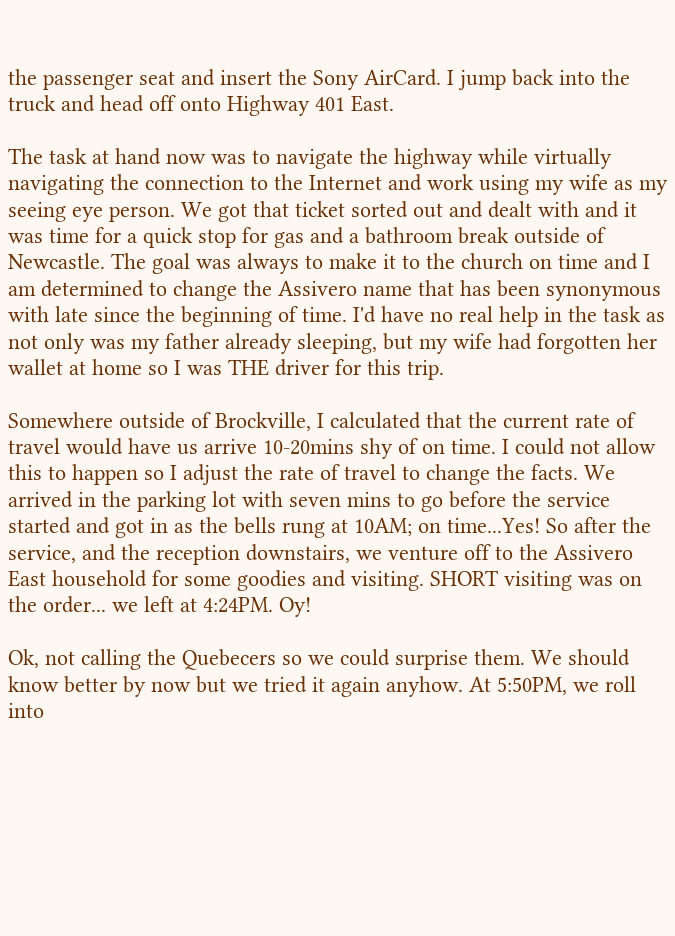the passenger seat and insert the Sony AirCard. I jump back into the truck and head off onto Highway 401 East.

The task at hand now was to navigate the highway while virtually navigating the connection to the Internet and work using my wife as my seeing eye person. We got that ticket sorted out and dealt with and it was time for a quick stop for gas and a bathroom break outside of Newcastle. The goal was always to make it to the church on time and I am determined to change the Assivero name that has been synonymous with late since the beginning of time. I'd have no real help in the task as not only was my father already sleeping, but my wife had forgotten her wallet at home so I was THE driver for this trip.

Somewhere outside of Brockville, I calculated that the current rate of travel would have us arrive 10-20mins shy of on time. I could not allow this to happen so I adjust the rate of travel to change the facts. We arrived in the parking lot with seven mins to go before the service started and got in as the bells rung at 10AM; on time...Yes! So after the service, and the reception downstairs, we venture off to the Assivero East household for some goodies and visiting. SHORT visiting was on the order... we left at 4:24PM. Oy!

Ok, not calling the Quebecers so we could surprise them. We should know better by now but we tried it again anyhow. At 5:50PM, we roll into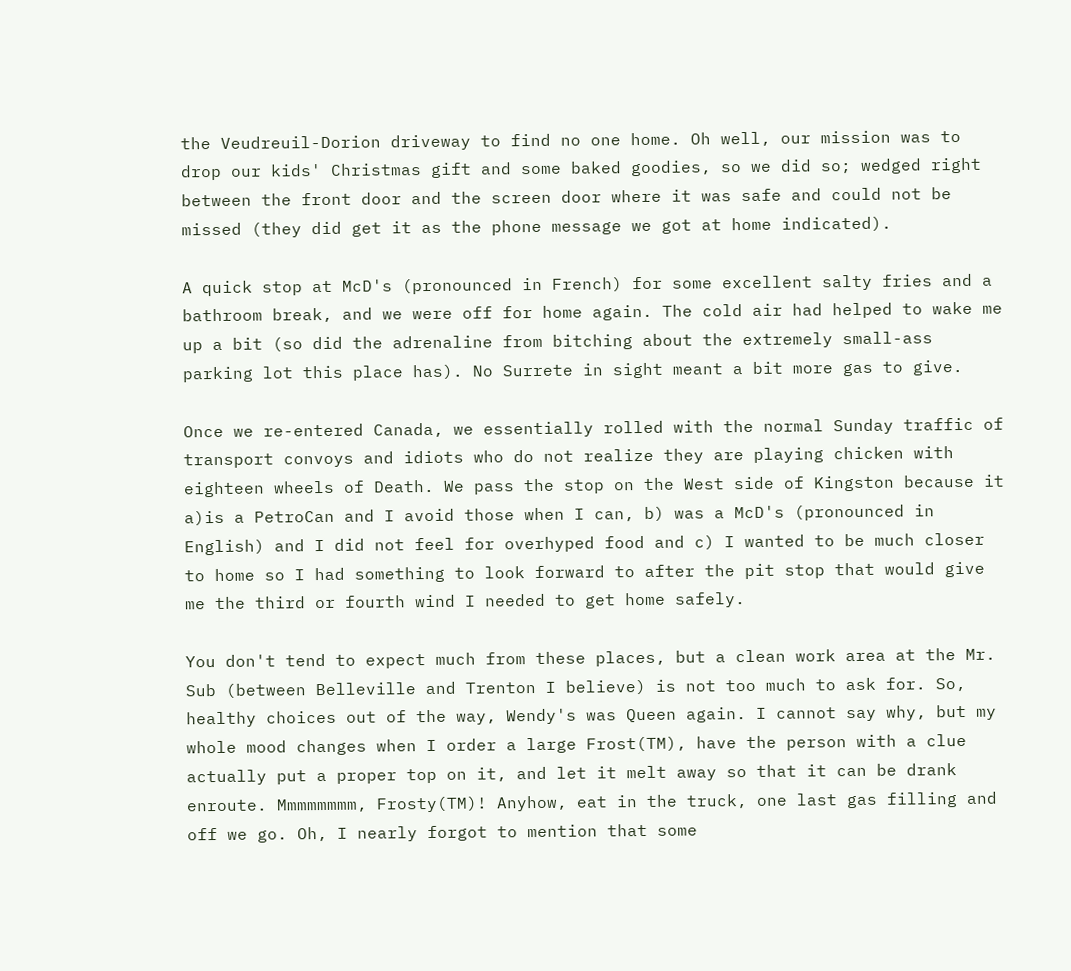the Veudreuil-Dorion driveway to find no one home. Oh well, our mission was to drop our kids' Christmas gift and some baked goodies, so we did so; wedged right between the front door and the screen door where it was safe and could not be missed (they did get it as the phone message we got at home indicated).

A quick stop at McD's (pronounced in French) for some excellent salty fries and a bathroom break, and we were off for home again. The cold air had helped to wake me up a bit (so did the adrenaline from bitching about the extremely small-ass parking lot this place has). No Surrete in sight meant a bit more gas to give.

Once we re-entered Canada, we essentially rolled with the normal Sunday traffic of transport convoys and idiots who do not realize they are playing chicken with eighteen wheels of Death. We pass the stop on the West side of Kingston because it a)is a PetroCan and I avoid those when I can, b) was a McD's (pronounced in English) and I did not feel for overhyped food and c) I wanted to be much closer to home so I had something to look forward to after the pit stop that would give me the third or fourth wind I needed to get home safely.

You don't tend to expect much from these places, but a clean work area at the Mr. Sub (between Belleville and Trenton I believe) is not too much to ask for. So, healthy choices out of the way, Wendy's was Queen again. I cannot say why, but my whole mood changes when I order a large Frost(TM), have the person with a clue actually put a proper top on it, and let it melt away so that it can be drank enroute. Mmmmmmmm, Frosty(TM)! Anyhow, eat in the truck, one last gas filling and off we go. Oh, I nearly forgot to mention that some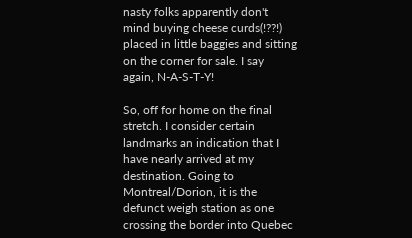nasty folks apparently don't mind buying cheese curds(!??!) placed in little baggies and sitting on the corner for sale. I say again, N-A-S-T-Y!

So, off for home on the final stretch. I consider certain landmarks an indication that I have nearly arrived at my destination. Going to Montreal/Dorion, it is the defunct weigh station as one crossing the border into Quebec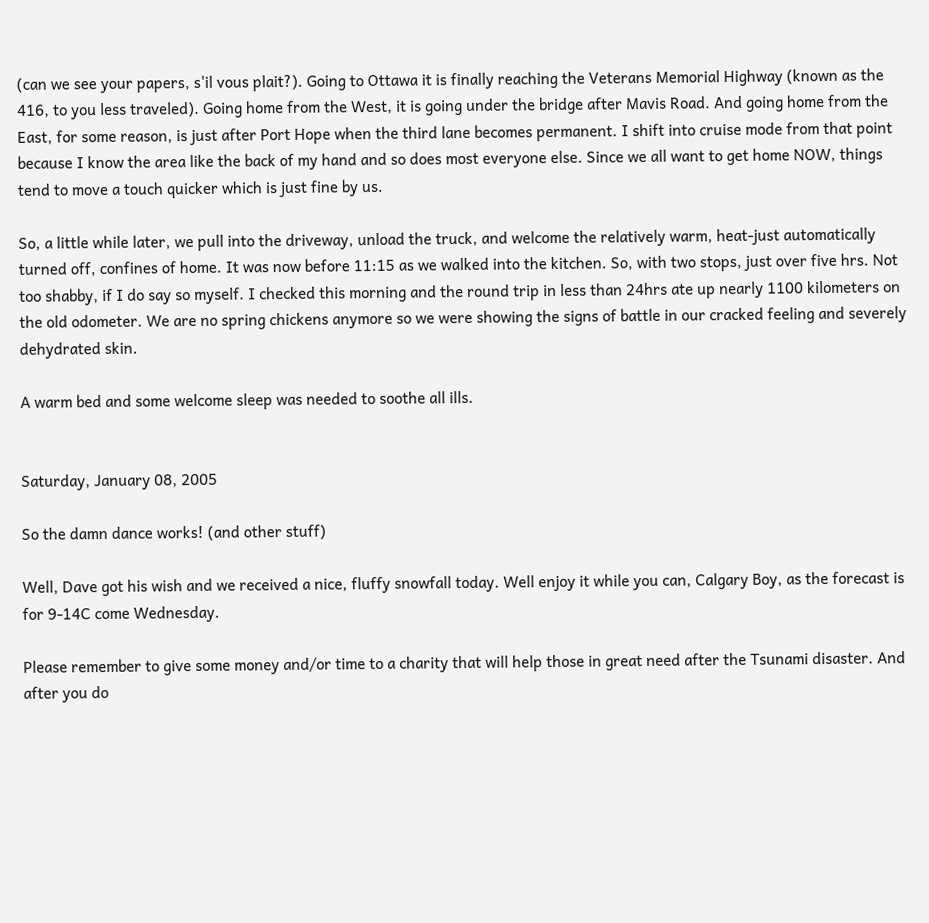(can we see your papers, s'il vous plait?). Going to Ottawa it is finally reaching the Veterans Memorial Highway (known as the 416, to you less traveled). Going home from the West, it is going under the bridge after Mavis Road. And going home from the East, for some reason, is just after Port Hope when the third lane becomes permanent. I shift into cruise mode from that point because I know the area like the back of my hand and so does most everyone else. Since we all want to get home NOW, things tend to move a touch quicker which is just fine by us.

So, a little while later, we pull into the driveway, unload the truck, and welcome the relatively warm, heat-just automatically turned off, confines of home. It was now before 11:15 as we walked into the kitchen. So, with two stops, just over five hrs. Not too shabby, if I do say so myself. I checked this morning and the round trip in less than 24hrs ate up nearly 1100 kilometers on the old odometer. We are no spring chickens anymore so we were showing the signs of battle in our cracked feeling and severely dehydrated skin.

A warm bed and some welcome sleep was needed to soothe all ills.


Saturday, January 08, 2005

So the damn dance works! (and other stuff)

Well, Dave got his wish and we received a nice, fluffy snowfall today. Well enjoy it while you can, Calgary Boy, as the forecast is for 9-14C come Wednesday.

Please remember to give some money and/or time to a charity that will help those in great need after the Tsunami disaster. And after you do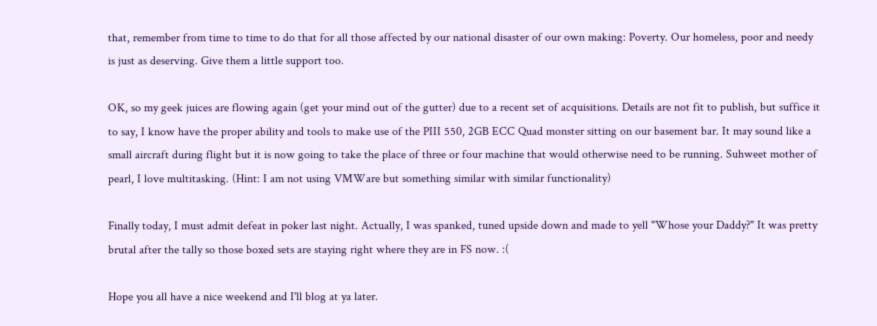that, remember from time to time to do that for all those affected by our national disaster of our own making: Poverty. Our homeless, poor and needy is just as deserving. Give them a little support too.

OK, so my geek juices are flowing again (get your mind out of the gutter) due to a recent set of acquisitions. Details are not fit to publish, but suffice it to say, I know have the proper ability and tools to make use of the PIII 550, 2GB ECC Quad monster sitting on our basement bar. It may sound like a small aircraft during flight but it is now going to take the place of three or four machine that would otherwise need to be running. Suhweet mother of pearl, I love multitasking. (Hint: I am not using VMWare but something similar with similar functionality)

Finally today, I must admit defeat in poker last night. Actually, I was spanked, tuned upside down and made to yell "Whose your Daddy?" It was pretty brutal after the tally so those boxed sets are staying right where they are in FS now. :(

Hope you all have a nice weekend and I'll blog at ya later.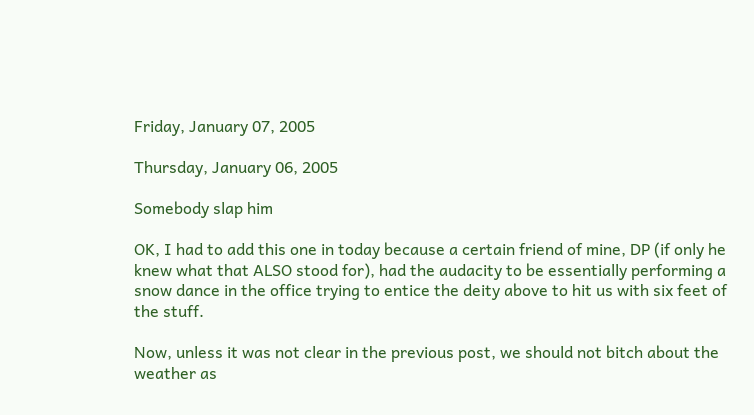Friday, January 07, 2005

Thursday, January 06, 2005

Somebody slap him

OK, I had to add this one in today because a certain friend of mine, DP (if only he knew what that ALSO stood for), had the audacity to be essentially performing a snow dance in the office trying to entice the deity above to hit us with six feet of the stuff.

Now, unless it was not clear in the previous post, we should not bitch about the weather as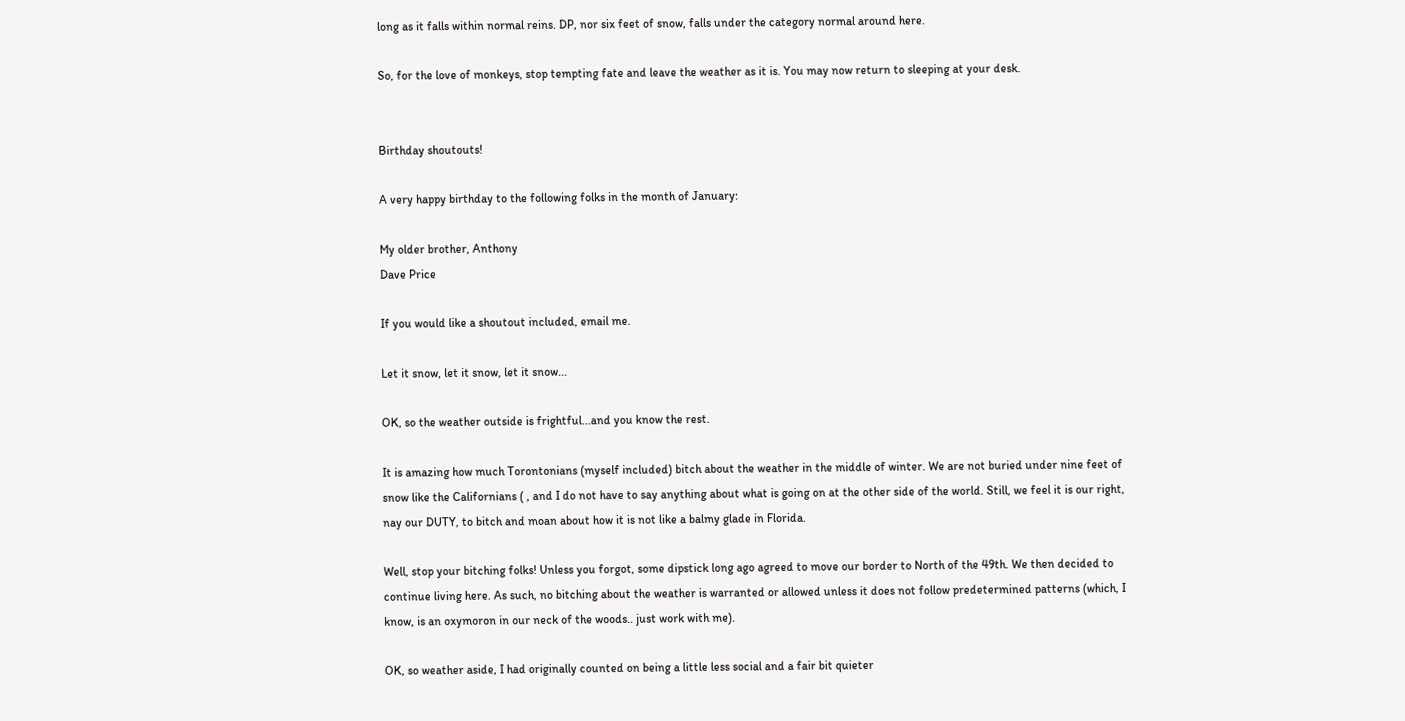long as it falls within normal reins. DP, nor six feet of snow, falls under the category normal around here.

So, for the love of monkeys, stop tempting fate and leave the weather as it is. You may now return to sleeping at your desk.


Birthday shoutouts!

A very happy birthday to the following folks in the month of January:

My older brother, Anthony
Dave Price

If you would like a shoutout included, email me.

Let it snow, let it snow, let it snow...

OK, so the weather outside is frightful...and you know the rest.

It is amazing how much Torontonians (myself included) bitch about the weather in the middle of winter. We are not buried under nine feet of snow like the Californians ( , and I do not have to say anything about what is going on at the other side of the world. Still, we feel it is our right, nay our DUTY, to bitch and moan about how it is not like a balmy glade in Florida.

Well, stop your bitching folks! Unless you forgot, some dipstick long ago agreed to move our border to North of the 49th. We then decided to continue living here. As such, no bitching about the weather is warranted or allowed unless it does not follow predetermined patterns (which, I know, is an oxymoron in our neck of the woods.. just work with me).

OK, so weather aside, I had originally counted on being a little less social and a fair bit quieter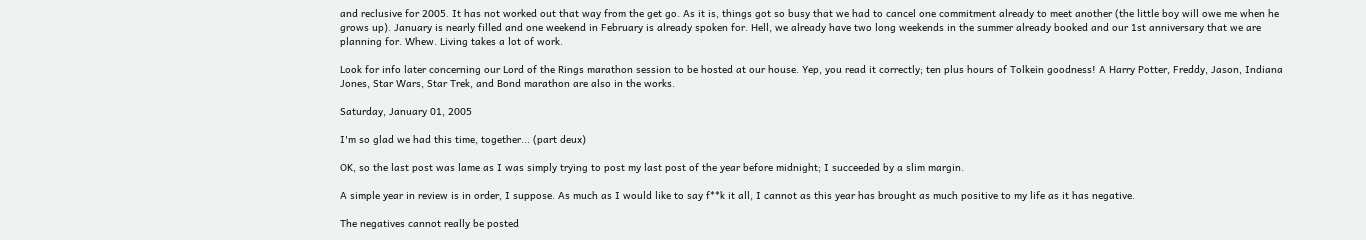and reclusive for 2005. It has not worked out that way from the get go. As it is, things got so busy that we had to cancel one commitment already to meet another (the little boy will owe me when he grows up). January is nearly filled and one weekend in February is already spoken for. Hell, we already have two long weekends in the summer already booked and our 1st anniversary that we are planning for. Whew. Living takes a lot of work.

Look for info later concerning our Lord of the Rings marathon session to be hosted at our house. Yep, you read it correctly; ten plus hours of Tolkein goodness! A Harry Potter, Freddy, Jason, Indiana Jones, Star Wars, Star Trek, and Bond marathon are also in the works.

Saturday, January 01, 2005

I'm so glad we had this time, together... (part deux)

OK, so the last post was lame as I was simply trying to post my last post of the year before midnight; I succeeded by a slim margin.

A simple year in review is in order, I suppose. As much as I would like to say f**k it all, I cannot as this year has brought as much positive to my life as it has negative.

The negatives cannot really be posted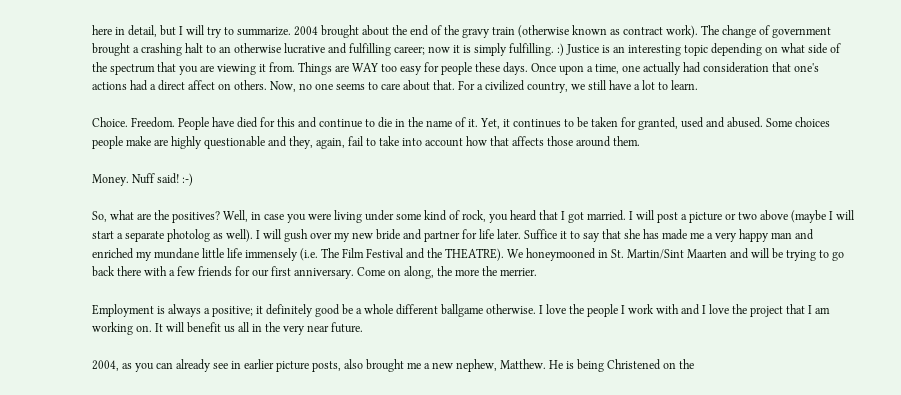here in detail, but I will try to summarize. 2004 brought about the end of the gravy train (otherwise known as contract work). The change of government brought a crashing halt to an otherwise lucrative and fulfilling career; now it is simply fulfilling. :) Justice is an interesting topic depending on what side of the spectrum that you are viewing it from. Things are WAY too easy for people these days. Once upon a time, one actually had consideration that one's actions had a direct affect on others. Now, no one seems to care about that. For a civilized country, we still have a lot to learn.

Choice. Freedom. People have died for this and continue to die in the name of it. Yet, it continues to be taken for granted, used and abused. Some choices people make are highly questionable and they, again, fail to take into account how that affects those around them.

Money. Nuff said! :-)

So, what are the positives? Well, in case you were living under some kind of rock, you heard that I got married. I will post a picture or two above (maybe I will start a separate photolog as well). I will gush over my new bride and partner for life later. Suffice it to say that she has made me a very happy man and enriched my mundane little life immensely (i.e. The Film Festival and the THEATRE). We honeymooned in St. Martin/Sint Maarten and will be trying to go back there with a few friends for our first anniversary. Come on along, the more the merrier.

Employment is always a positive; it definitely good be a whole different ballgame otherwise. I love the people I work with and I love the project that I am working on. It will benefit us all in the very near future.

2004, as you can already see in earlier picture posts, also brought me a new nephew, Matthew. He is being Christened on the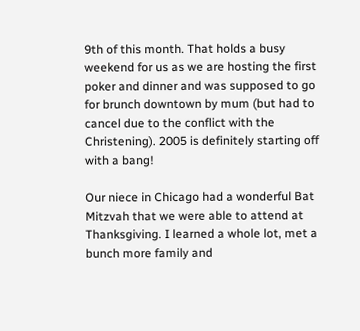9th of this month. That holds a busy weekend for us as we are hosting the first poker and dinner and was supposed to go for brunch downtown by mum (but had to cancel due to the conflict with the Christening). 2005 is definitely starting off with a bang!

Our niece in Chicago had a wonderful Bat Mitzvah that we were able to attend at Thanksgiving. I learned a whole lot, met a bunch more family and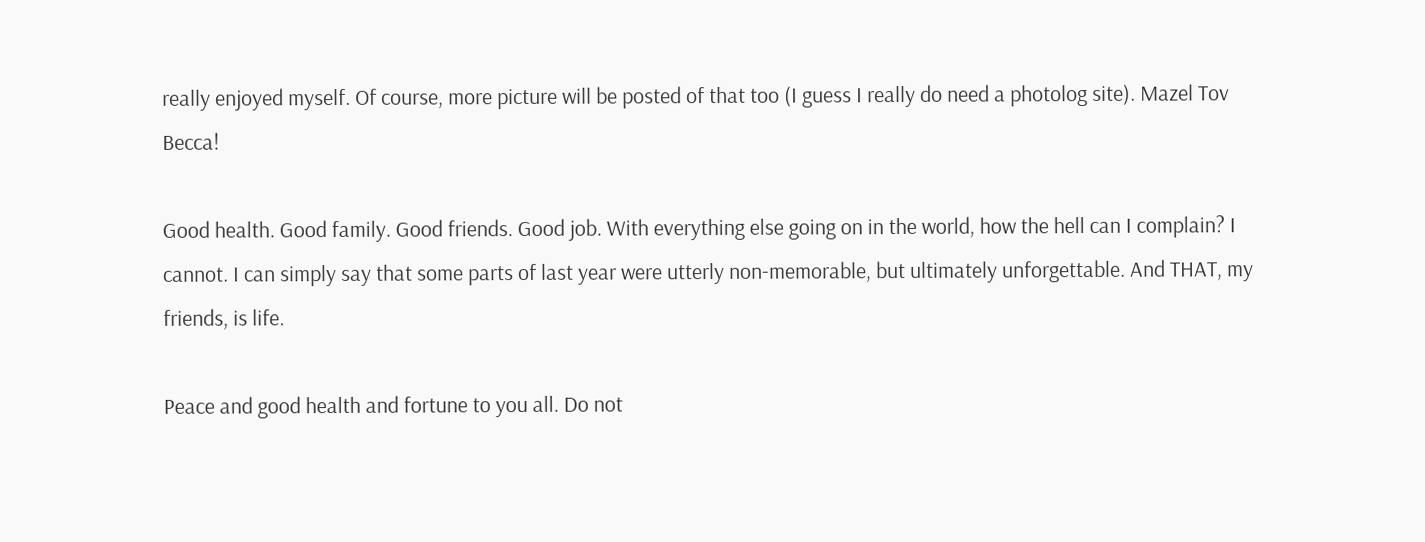really enjoyed myself. Of course, more picture will be posted of that too (I guess I really do need a photolog site). Mazel Tov Becca!

Good health. Good family. Good friends. Good job. With everything else going on in the world, how the hell can I complain? I cannot. I can simply say that some parts of last year were utterly non-memorable, but ultimately unforgettable. And THAT, my friends, is life.

Peace and good health and fortune to you all. Do not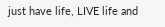just have life, LIVE life and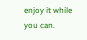enjoy it while you can.